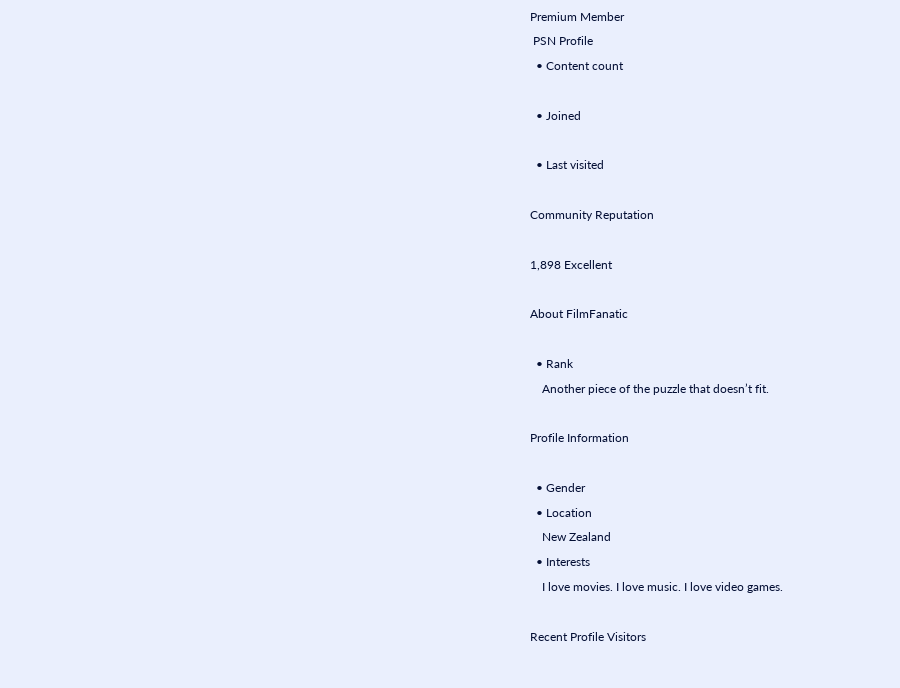Premium Member
 PSN Profile
  • Content count

  • Joined

  • Last visited

Community Reputation

1,898 Excellent

About FilmFanatic

  • Rank
    Another piece of the puzzle that doesn’t fit.

Profile Information

  • Gender
  • Location
    New Zealand
  • Interests
    I love movies. I love music. I love video games.

Recent Profile Visitors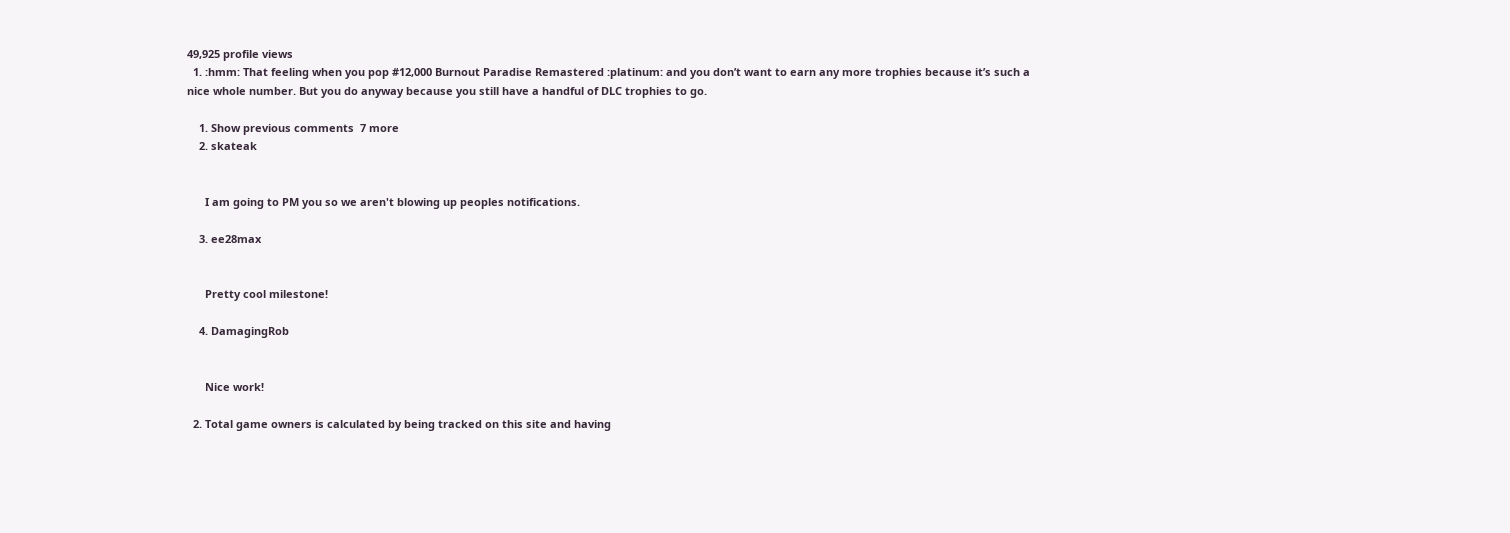49,925 profile views
  1. :hmm: That feeling when you pop #12,000 Burnout Paradise Remastered :platinum: and you don’t want to earn any more trophies because it’s such a nice whole number. But you do anyway because you still have a handful of DLC trophies to go.

    1. Show previous comments  7 more
    2. skateak


      I am going to PM you so we aren't blowing up peoples notifications.

    3. ee28max


      Pretty cool milestone!

    4. DamagingRob


      Nice work!

  2. Total game owners is calculated by being tracked on this site and having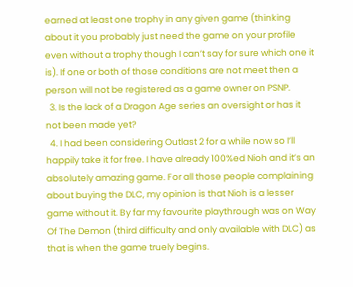earned at least one trophy in any given game (thinking about it you probably just need the game on your profile even without a trophy though I can’t say for sure which one it is). If one or both of those conditions are not meet then a person will not be registered as a game owner on PSNP.
  3. Is the lack of a Dragon Age series an oversight or has it not been made yet?
  4. I had been considering Outlast 2 for a while now so I’ll happily take it for free. I have already 100%ed Nioh and it’s an absolutely amazing game. For all those people complaining about buying the DLC, my opinion is that Nioh is a lesser game without it. By far my favourite playthrough was on Way Of The Demon (third difficulty and only available with DLC) as that is when the game truely begins.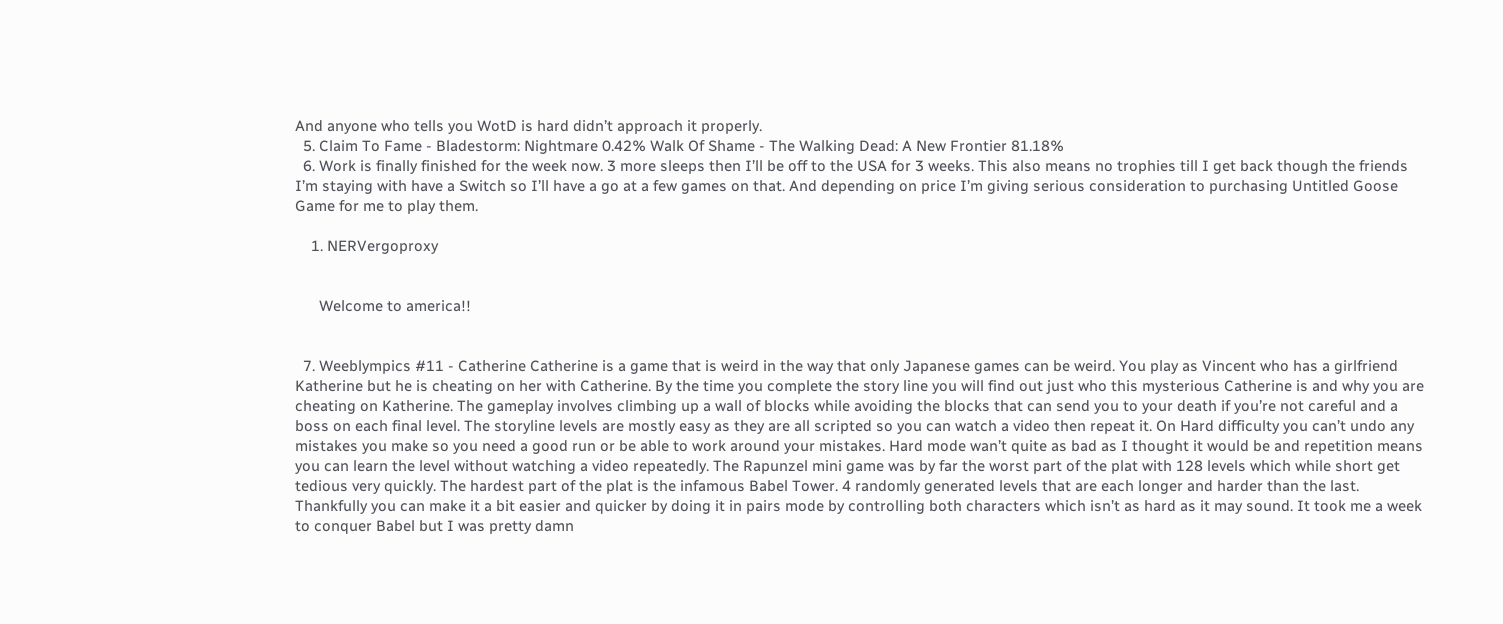And anyone who tells you WotD is hard didn’t approach it properly.
  5. Claim To Fame - Bladestorm: Nightmare 0.42% Walk Of Shame - The Walking Dead: A New Frontier 81.18%
  6. Work is finally finished for the week now. 3 more sleeps then I’ll be off to the USA for 3 weeks. This also means no trophies till I get back though the friends I’m staying with have a Switch so I’ll have a go at a few games on that. And depending on price I’m giving serious consideration to purchasing Untitled Goose Game for me to play them.

    1. NERVergoproxy


      Welcome to america!!


  7. Weeblympics #11 - Catherine Catherine is a game that is weird in the way that only Japanese games can be weird. You play as Vincent who has a girlfriend Katherine but he is cheating on her with Catherine. By the time you complete the story line you will find out just who this mysterious Catherine is and why you are cheating on Katherine. The gameplay involves climbing up a wall of blocks while avoiding the blocks that can send you to your death if you’re not careful and a boss on each final level. The storyline levels are mostly easy as they are all scripted so you can watch a video then repeat it. On Hard difficulty you can’t undo any mistakes you make so you need a good run or be able to work around your mistakes. Hard mode wan’t quite as bad as I thought it would be and repetition means you can learn the level without watching a video repeatedly. The Rapunzel mini game was by far the worst part of the plat with 128 levels which while short get tedious very quickly. The hardest part of the plat is the infamous Babel Tower. 4 randomly generated levels that are each longer and harder than the last. Thankfully you can make it a bit easier and quicker by doing it in pairs mode by controlling both characters which isn’t as hard as it may sound. It took me a week to conquer Babel but I was pretty damn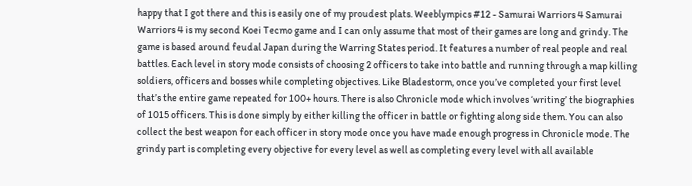happy that I got there and this is easily one of my proudest plats. Weeblympics #12 - Samurai Warriors 4 Samurai Warriors 4 is my second Koei Tecmo game and I can only assume that most of their games are long and grindy. The game is based around feudal Japan during the Warring States period. It features a number of real people and real battles. Each level in story mode consists of choosing 2 officers to take into battle and running through a map killing soldiers, officers and bosses while completing objectives. Like Bladestorm, once you’ve completed your first level that’s the entire game repeated for 100+ hours. There is also Chronicle mode which involves ‘writing’ the biographies of 1015 officers. This is done simply by either killing the officer in battle or fighting along side them. You can also collect the best weapon for each officer in story mode once you have made enough progress in Chronicle mode. The grindy part is completing every objective for every level as well as completing every level with all available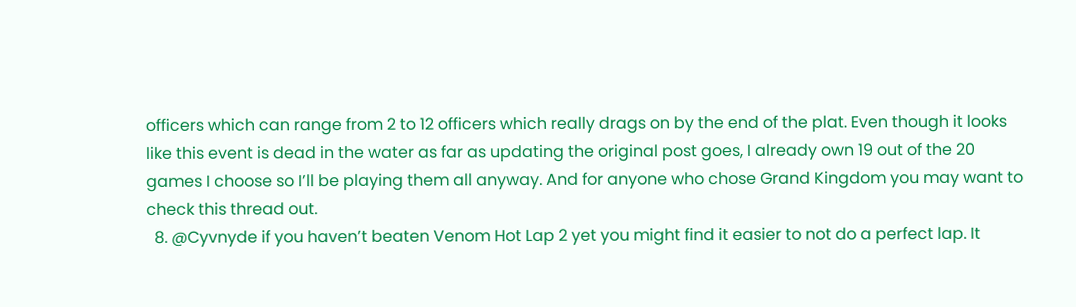officers which can range from 2 to 12 officers which really drags on by the end of the plat. Even though it looks like this event is dead in the water as far as updating the original post goes, I already own 19 out of the 20 games I choose so I’ll be playing them all anyway. And for anyone who chose Grand Kingdom you may want to check this thread out.
  8. @Cyvnyde if you haven’t beaten Venom Hot Lap 2 yet you might find it easier to not do a perfect lap. It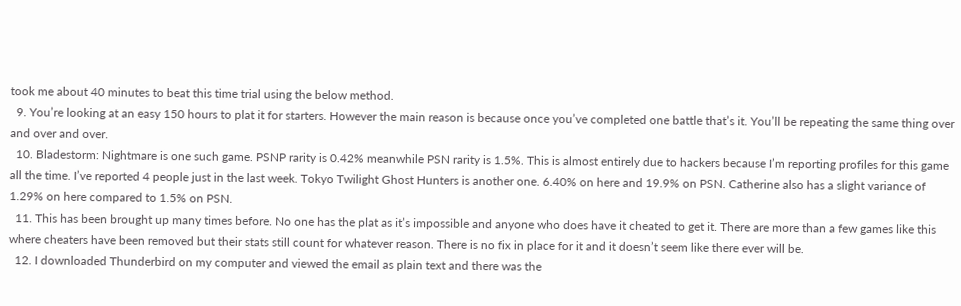took me about 40 minutes to beat this time trial using the below method.
  9. You’re looking at an easy 150 hours to plat it for starters. However the main reason is because once you’ve completed one battle that’s it. You’ll be repeating the same thing over and over and over.
  10. Bladestorm: Nightmare is one such game. PSNP rarity is 0.42% meanwhile PSN rarity is 1.5%. This is almost entirely due to hackers because I’m reporting profiles for this game all the time. I’ve reported 4 people just in the last week. Tokyo Twilight Ghost Hunters is another one. 6.40% on here and 19.9% on PSN. Catherine also has a slight variance of 1.29% on here compared to 1.5% on PSN.
  11. This has been brought up many times before. No one has the plat as it’s impossible and anyone who does have it cheated to get it. There are more than a few games like this where cheaters have been removed but their stats still count for whatever reason. There is no fix in place for it and it doesn’t seem like there ever will be.
  12. I downloaded Thunderbird on my computer and viewed the email as plain text and there was the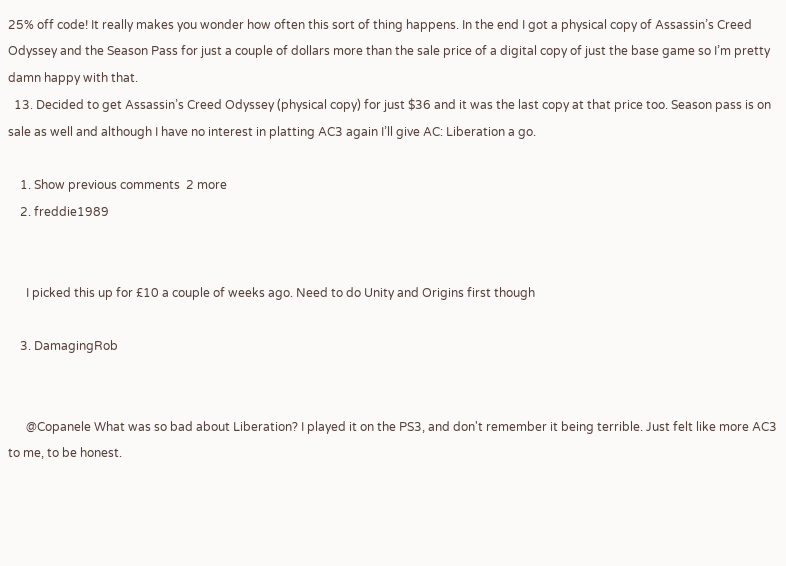25% off code! It really makes you wonder how often this sort of thing happens. In the end I got a physical copy of Assassin’s Creed Odyssey and the Season Pass for just a couple of dollars more than the sale price of a digital copy of just the base game so I’m pretty damn happy with that.
  13. Decided to get Assassin’s Creed Odyssey (physical copy) for just $36 and it was the last copy at that price too. Season pass is on sale as well and although I have no interest in platting AC3 again I’ll give AC: Liberation a go.

    1. Show previous comments  2 more
    2. freddie1989


      I picked this up for £10 a couple of weeks ago. Need to do Unity and Origins first though

    3. DamagingRob


      @Copanele What was so bad about Liberation? I played it on the PS3, and don't remember it being terrible. Just felt like more AC3 to me, to be honest.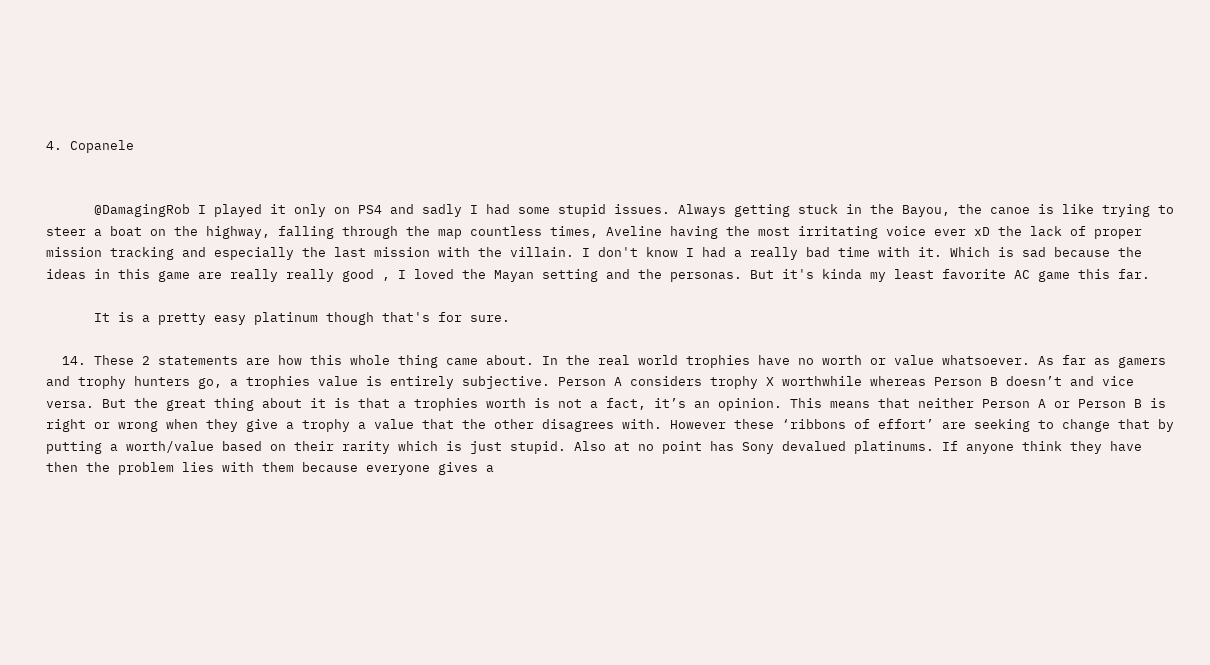4. Copanele


      @DamagingRob I played it only on PS4 and sadly I had some stupid issues. Always getting stuck in the Bayou, the canoe is like trying to steer a boat on the highway, falling through the map countless times, Aveline having the most irritating voice ever xD the lack of proper mission tracking and especially the last mission with the villain. I don't know I had a really bad time with it. Which is sad because the ideas in this game are really really good , I loved the Mayan setting and the personas. But it's kinda my least favorite AC game this far.

      It is a pretty easy platinum though that's for sure.

  14. These 2 statements are how this whole thing came about. In the real world trophies have no worth or value whatsoever. As far as gamers and trophy hunters go, a trophies value is entirely subjective. Person A considers trophy X worthwhile whereas Person B doesn’t and vice versa. But the great thing about it is that a trophies worth is not a fact, it’s an opinion. This means that neither Person A or Person B is right or wrong when they give a trophy a value that the other disagrees with. However these ‘ribbons of effort’ are seeking to change that by putting a worth/value based on their rarity which is just stupid. Also at no point has Sony devalued platinums. If anyone think they have then the problem lies with them because everyone gives a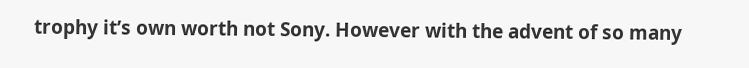trophy it’s own worth not Sony. However with the advent of so many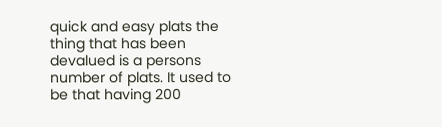quick and easy plats the thing that has been devalued is a persons number of plats. It used to be that having 200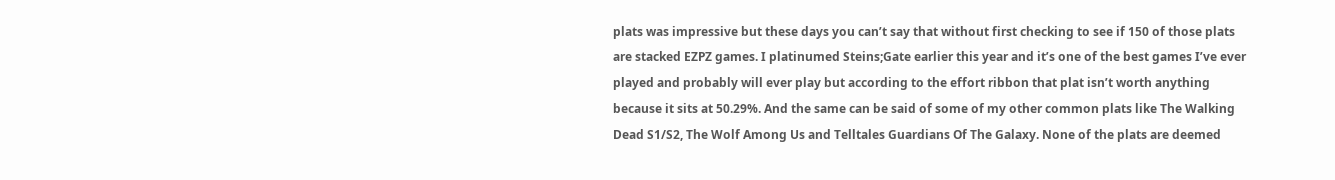plats was impressive but these days you can’t say that without first checking to see if 150 of those plats are stacked EZPZ games. I platinumed Steins;Gate earlier this year and it’s one of the best games I’ve ever played and probably will ever play but according to the effort ribbon that plat isn’t worth anything because it sits at 50.29%. And the same can be said of some of my other common plats like The Walking Dead S1/S2, The Wolf Among Us and Telltales Guardians Of The Galaxy. None of the plats are deemed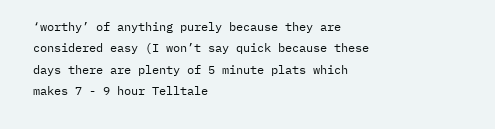‘worthy’ of anything purely because they are considered easy (I won’t say quick because these days there are plenty of 5 minute plats which makes 7 - 9 hour Telltale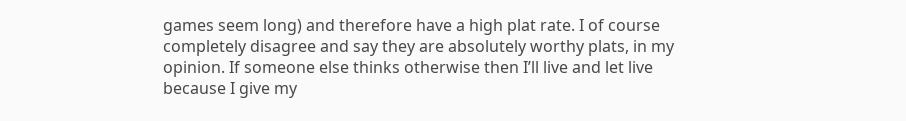games seem long) and therefore have a high plat rate. I of course completely disagree and say they are absolutely worthy plats, in my opinion. If someone else thinks otherwise then I’ll live and let live because I give my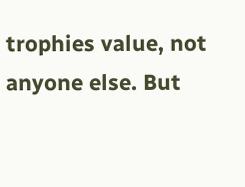trophies value, not anyone else. But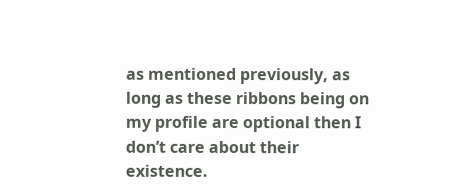as mentioned previously, as long as these ribbons being on my profile are optional then I don’t care about their existence.